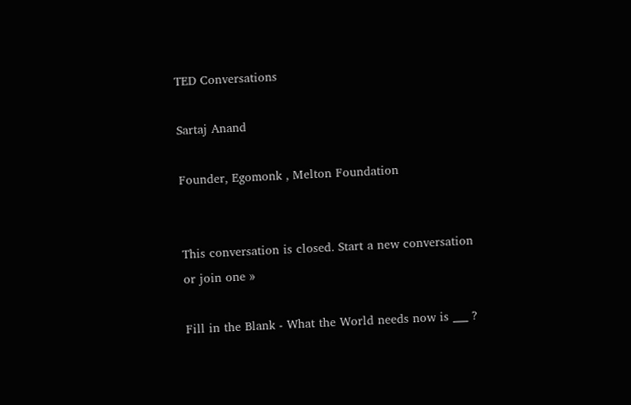TED Conversations

Sartaj Anand

Founder, Egomonk , Melton Foundation


This conversation is closed. Start a new conversation
or join one »

Fill in the Blank - What the World needs now is ___ ?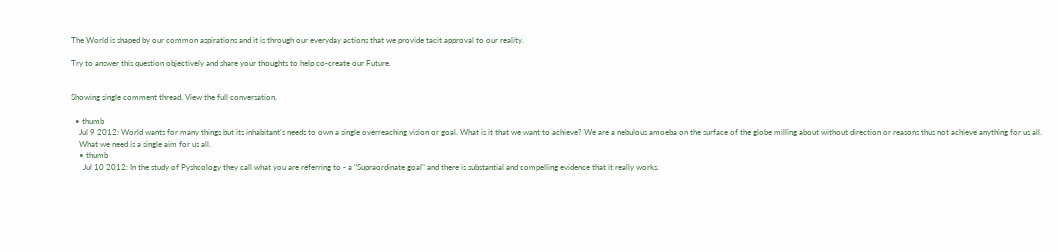The World is shaped by our common aspirations and it is through our everyday actions that we provide tacit approval to our reality.

Try to answer this question objectively and share your thoughts to help co-create our Future.


Showing single comment thread. View the full conversation.

  • thumb
    Jul 9 2012: World wants for many things but its inhabitant’s needs to own a single overreaching vision or goal. What is it that we want to achieve? We are a nebulous amoeba on the surface of the globe milling about without direction or reasons thus not achieve anything for us all.
    What we need is a single aim for us all.
    • thumb
      Jul 10 2012: In the study of Pyshcology they call what you are referring to - a "Supraordinate goal" and there is substantial and compelling evidence that it really works.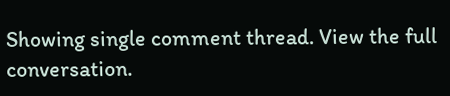Showing single comment thread. View the full conversation.